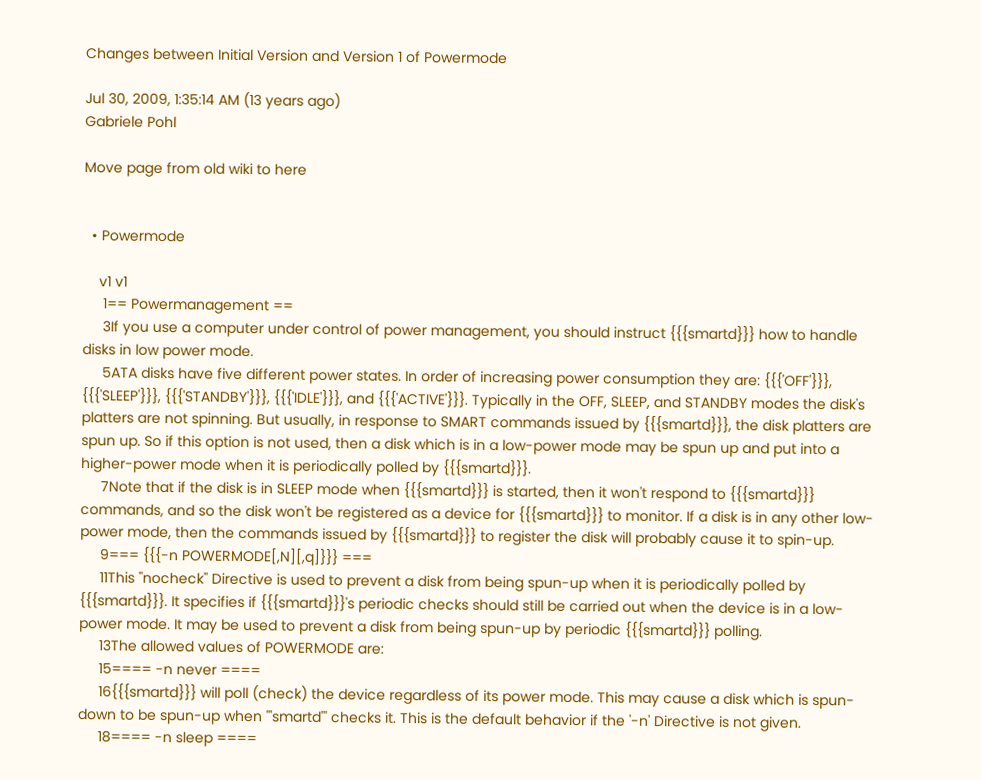Changes between Initial Version and Version 1 of Powermode

Jul 30, 2009, 1:35:14 AM (13 years ago)
Gabriele Pohl

Move page from old wiki to here


  • Powermode

    v1 v1
     1== Powermanagement ==
     3If you use a computer under control of power management, you should instruct {{{smartd}}} how to handle disks in low power mode.
     5ATA disks have five different power states. In order of increasing power consumption they are: {{{'OFF'}}}, {{{'SLEEP'}}}, {{{'STANDBY'}}}, {{{'IDLE'}}}, and {{{'ACTIVE'}}}. Typically in the OFF, SLEEP, and STANDBY modes the disk's platters are not spinning. But usually, in response to SMART commands issued by {{{smartd}}}, the disk platters are spun up. So if this option is not used, then a disk which is in a low-power mode may be spun up and put into a higher-power mode when it is periodically polled by {{{smartd}}}.
     7Note that if the disk is in SLEEP mode when {{{smartd}}} is started, then it won't respond to {{{smartd}}} commands, and so the disk won't be registered as a device for {{{smartd}}} to monitor. If a disk is in any other low-power mode, then the commands issued by {{{smartd}}} to register the disk will probably cause it to spin-up.
     9=== {{{-n POWERMODE[,N][,q]}}} ===
     11This ''nocheck'' Directive is used to prevent a disk from being spun-up when it is periodically polled by {{{smartd}}}. It specifies if {{{smartd}}}'s periodic checks should still be carried out when the device is in a low-power mode. It may be used to prevent a disk from being spun-up by periodic {{{smartd}}} polling.
     13The allowed values of POWERMODE are:
     15==== -n never ====
     16{{{smartd}}} will poll (check) the device regardless of its power mode. This may cause a disk which is spun-down to be spun-up when '''smartd''' checks it. This is the default behavior if the '-n' Directive is not given.
     18==== -n sleep ====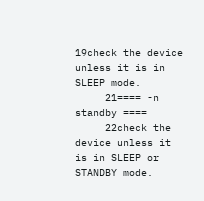19check the device unless it is in SLEEP mode.
     21==== -n standby ====
     22check the device unless it is in SLEEP or STANDBY mode.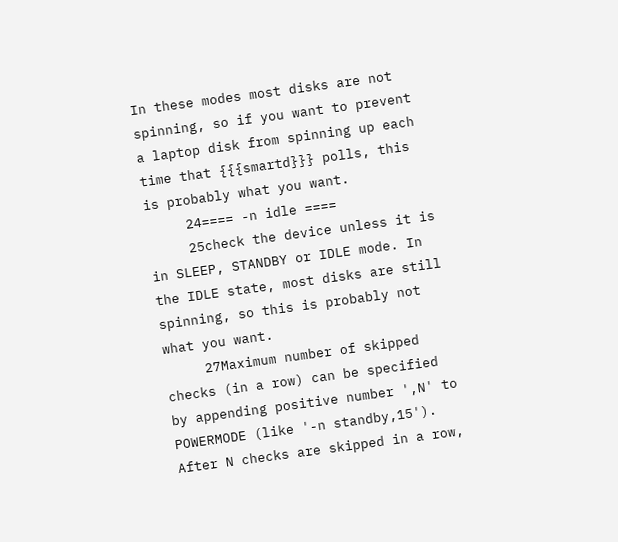In these modes most disks are not spinning, so if you want to prevent a laptop disk from spinning up each time that {{{smartd}}} polls, this is probably what you want.
     24==== -n idle ====
     25check the device unless it is in SLEEP, STANDBY or IDLE mode. In the IDLE state, most disks are still spinning, so this is probably not what you want.
     27Maximum number of skipped checks (in a row) can be specified by appending positive number ',N' to POWERMODE (like '-n standby,15'). After N checks are skipped in a row,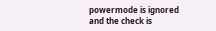powermode is ignored and the check is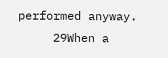performed anyway.
     29When a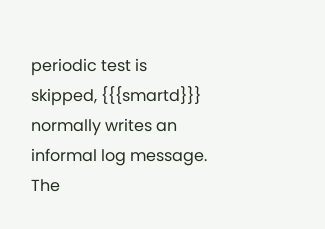periodic test is skipped, {{{smartd}}} normally writes an informal log message. The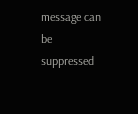message can be suppressed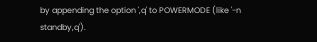by appending the option ',q' to POWERMODE (like '-n standby,q').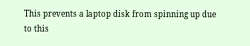This prevents a laptop disk from spinning up due to this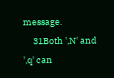message.
     31Both ',N' and ',q' can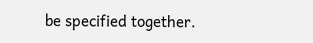be specified together.